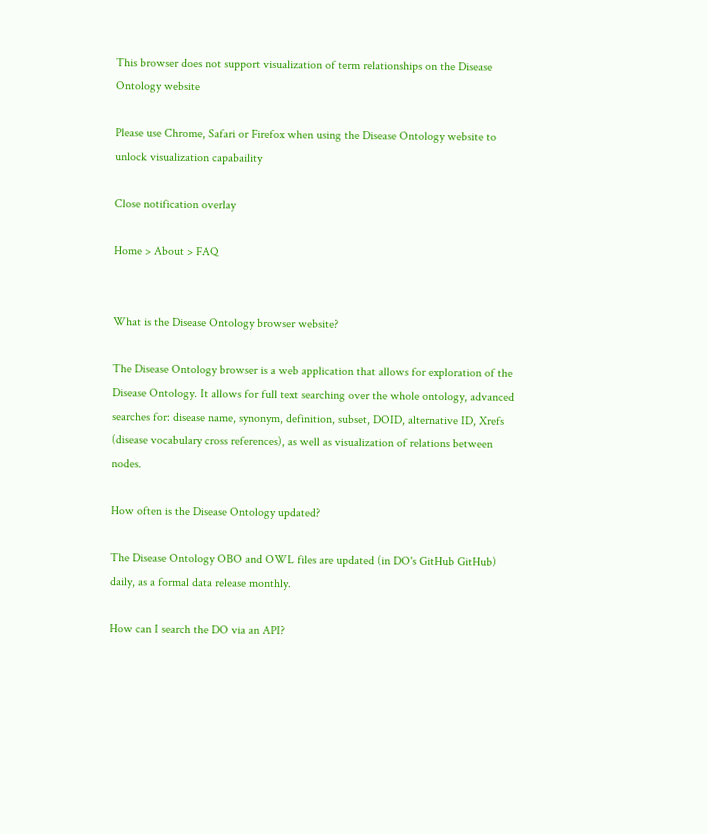This browser does not support visualization of term relationships on the Disease Ontology website

Please use Chrome, Safari or Firefox when using the Disease Ontology website to unlock visualization capabaility

Close notification overlay

Home > About > FAQ


What is the Disease Ontology browser website?

The Disease Ontology browser is a web application that allows for exploration of the Disease Ontology. It allows for full text searching over the whole ontology, advanced searches for: disease name, synonym, definition, subset, DOID, alternative ID, Xrefs (disease vocabulary cross references), as well as visualization of relations between nodes.

How often is the Disease Ontology updated?

The Disease Ontology OBO and OWL files are updated (in DO's GitHub GitHub) daily, as a formal data release monthly.

How can I search the DO via an API?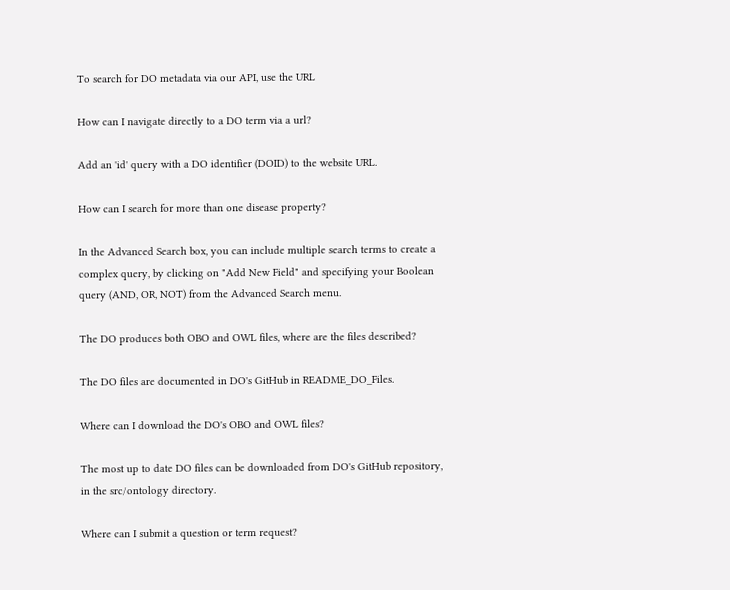To search for DO metadata via our API, use the URL

How can I navigate directly to a DO term via a url?

Add an 'id' query with a DO identifier (DOID) to the website URL.

How can I search for more than one disease property?

In the Advanced Search box, you can include multiple search terms to create a complex query, by clicking on "Add New Field" and specifying your Boolean query (AND, OR, NOT) from the Advanced Search menu.

The DO produces both OBO and OWL files, where are the files described?

The DO files are documented in DO's GitHub in README_DO_Files.

Where can I download the DO's OBO and OWL files?

The most up to date DO files can be downloaded from DO's GitHub repository, in the src/ontology directory.

Where can I submit a question or term request?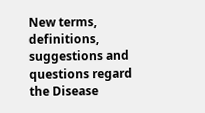New terms, definitions, suggestions and questions regard the Disease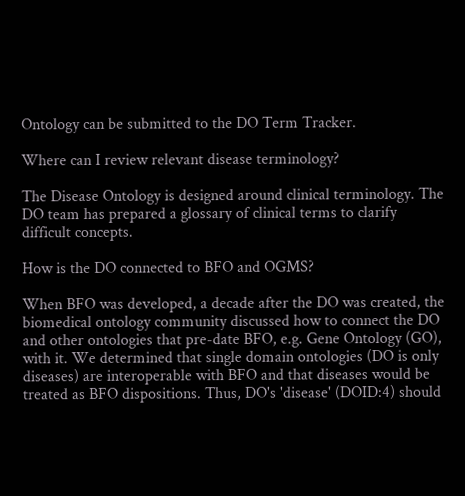Ontology can be submitted to the DO Term Tracker.

Where can I review relevant disease terminology?

The Disease Ontology is designed around clinical terminology. The DO team has prepared a glossary of clinical terms to clarify difficult concepts.

How is the DO connected to BFO and OGMS?

When BFO was developed, a decade after the DO was created, the biomedical ontology community discussed how to connect the DO and other ontologies that pre-date BFO, e.g. Gene Ontology (GO), with it. We determined that single domain ontologies (DO is only diseases) are interoperable with BFO and that diseases would be treated as BFO dispositions. Thus, DO's 'disease' (DOID:4) should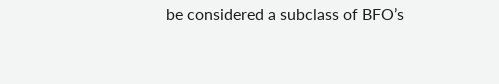be considered a subclass of BFO’s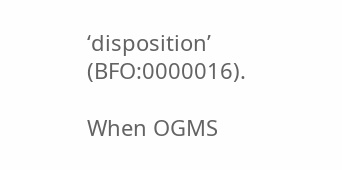‘disposition’ (BFO:0000016).

When OGMS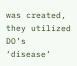was created, they utilized DO’s ‘disease’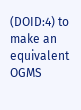(DOID:4) to make an equivalent OGMS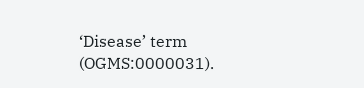‘Disease’ term (OGMS:0000031).